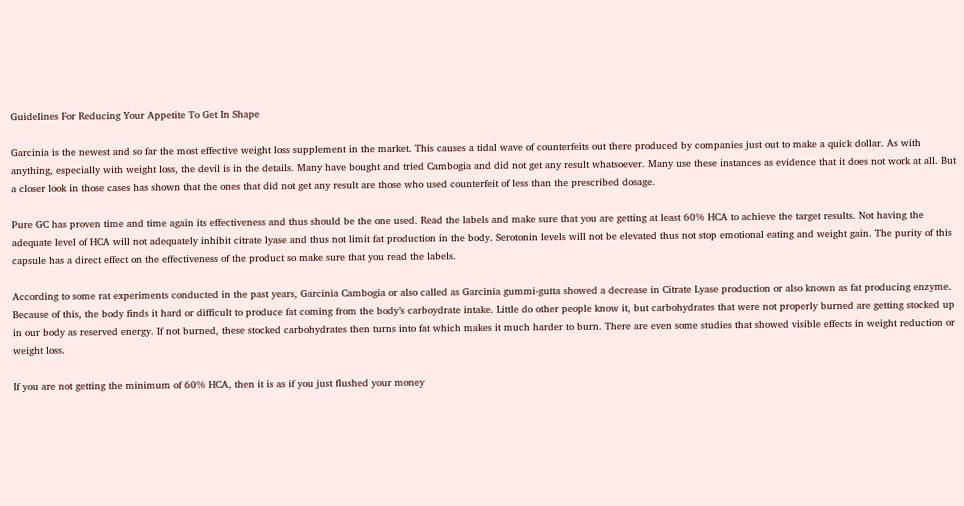Guidelines For Reducing Your Appetite To Get In Shape

Garcinia is the newest and so far the most effective weight loss supplement in the market. This causes a tidal wave of counterfeits out there produced by companies just out to make a quick dollar. As with anything, especially with weight loss, the devil is in the details. Many have bought and tried Cambogia and did not get any result whatsoever. Many use these instances as evidence that it does not work at all. But a closer look in those cases has shown that the ones that did not get any result are those who used counterfeit of less than the prescribed dosage.

Pure GC has proven time and time again its effectiveness and thus should be the one used. Read the labels and make sure that you are getting at least 60% HCA to achieve the target results. Not having the adequate level of HCA will not adequately inhibit citrate lyase and thus not limit fat production in the body. Serotonin levels will not be elevated thus not stop emotional eating and weight gain. The purity of this capsule has a direct effect on the effectiveness of the product so make sure that you read the labels.

According to some rat experiments conducted in the past years, Garcinia Cambogia or also called as Garcinia gummi-gutta showed a decrease in Citrate Lyase production or also known as fat producing enzyme. Because of this, the body finds it hard or difficult to produce fat coming from the body’s carboydrate intake. Little do other people know it, but carbohydrates that were not properly burned are getting stocked up in our body as reserved energy. If not burned, these stocked carbohydrates then turns into fat which makes it much harder to burn. There are even some studies that showed visible effects in weight reduction or weight loss.

If you are not getting the minimum of 60% HCA, then it is as if you just flushed your money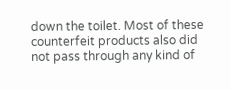down the toilet. Most of these counterfeit products also did not pass through any kind of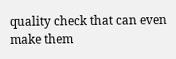quality check that can even make them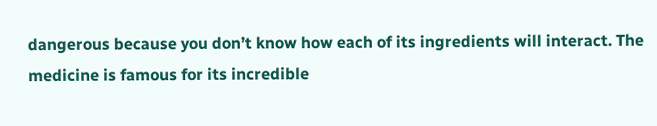dangerous because you don’t know how each of its ingredients will interact. The medicine is famous for its incredible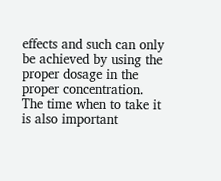effects and such can only be achieved by using the proper dosage in the proper concentration. The time when to take it is also important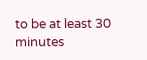to be at least 30 minutes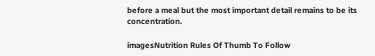before a meal but the most important detail remains to be its concentration.

imagesNutrition Rules Of Thumb To Follow